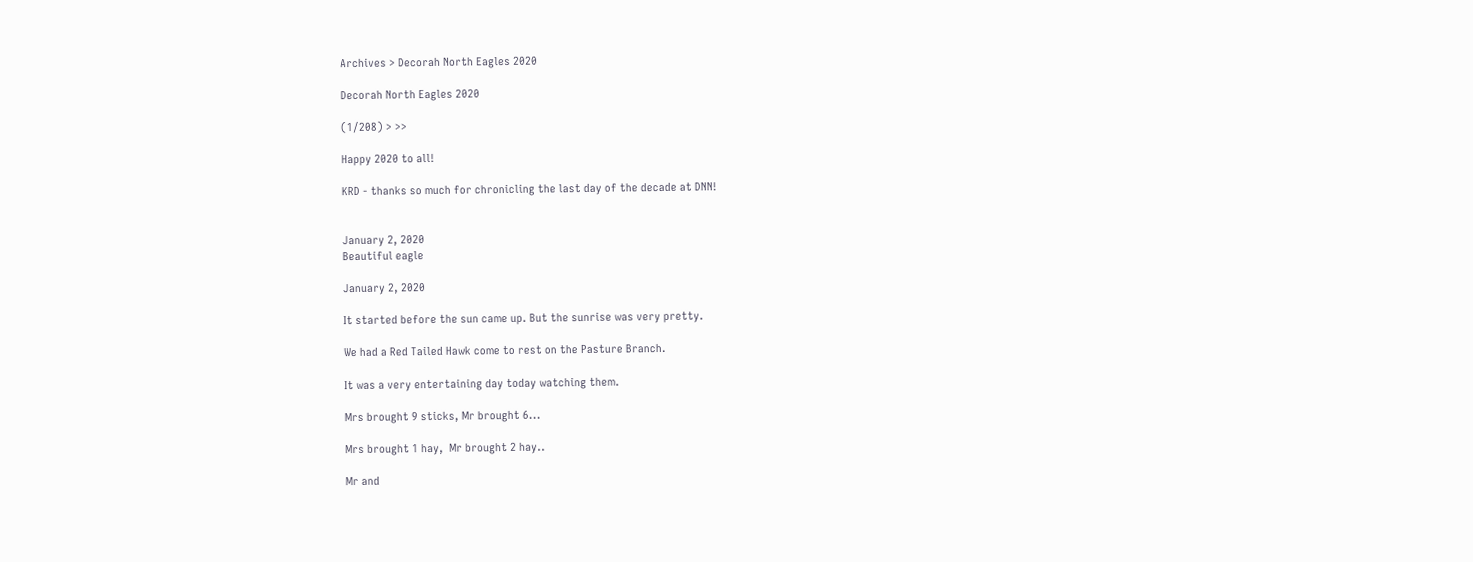Archives > Decorah North Eagles 2020

Decorah North Eagles 2020

(1/208) > >>

Happy 2020 to all!

KRD - thanks so much for chronicling the last day of the decade at DNN!


January 2, 2020
Beautiful eagle

January 2, 2020

It started before the sun came up. But the sunrise was very pretty.

We had a Red Tailed Hawk come to rest on the Pasture Branch.

It was a very entertaining day today watching them.

Mrs brought 9 sticks, Mr brought 6...

Mrs brought 1 hay,  Mr brought 2 hay..

Mr and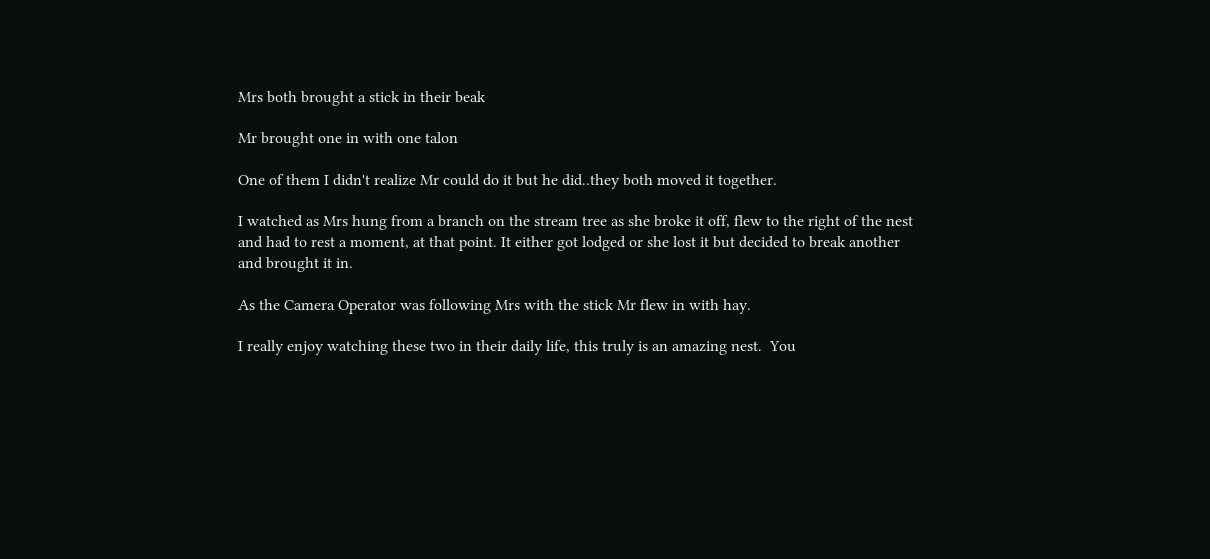Mrs both brought a stick in their beak

Mr brought one in with one talon

One of them I didn't realize Mr could do it but he did..they both moved it together.

I watched as Mrs hung from a branch on the stream tree as she broke it off, flew to the right of the nest and had to rest a moment, at that point. It either got lodged or she lost it but decided to break another and brought it in.

As the Camera Operator was following Mrs with the stick Mr flew in with hay.

I really enjoy watching these two in their daily life, this truly is an amazing nest.  You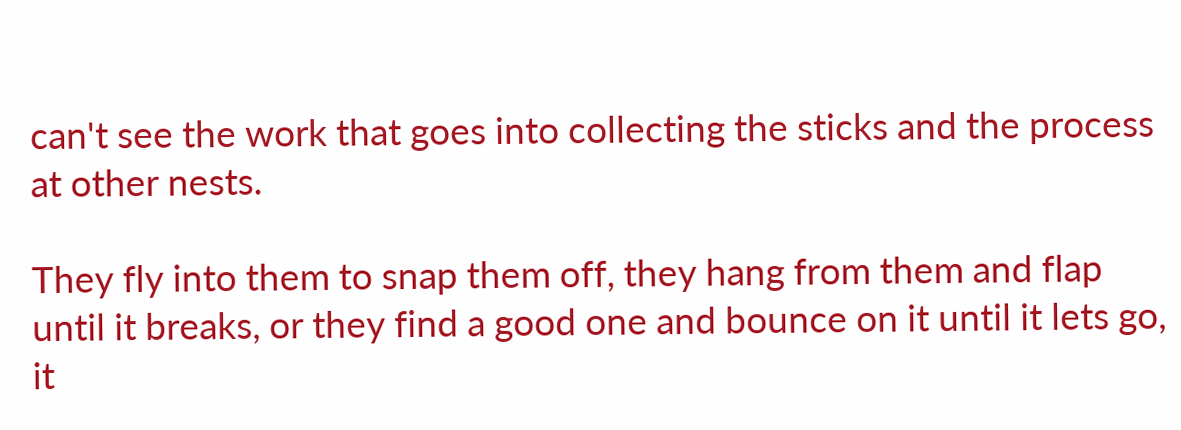can't see the work that goes into collecting the sticks and the process at other nests.

They fly into them to snap them off, they hang from them and flap until it breaks, or they find a good one and bounce on it until it lets go, it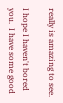really is amazing to see.

I hope I haven't bored you.  I have some good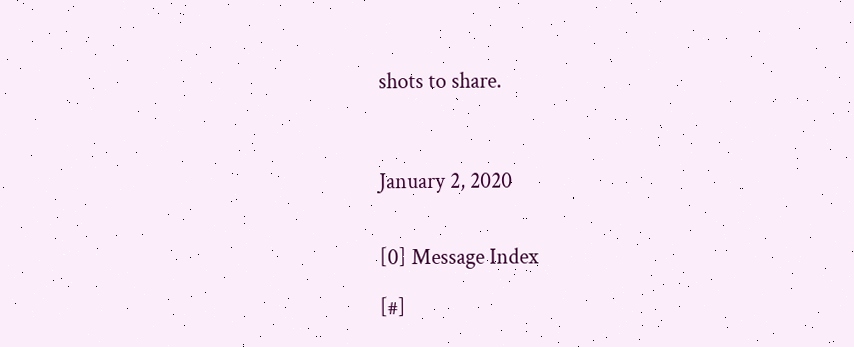shots to share.



January 2, 2020


[0] Message Index

[#]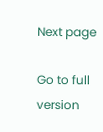Next page

Go to full version